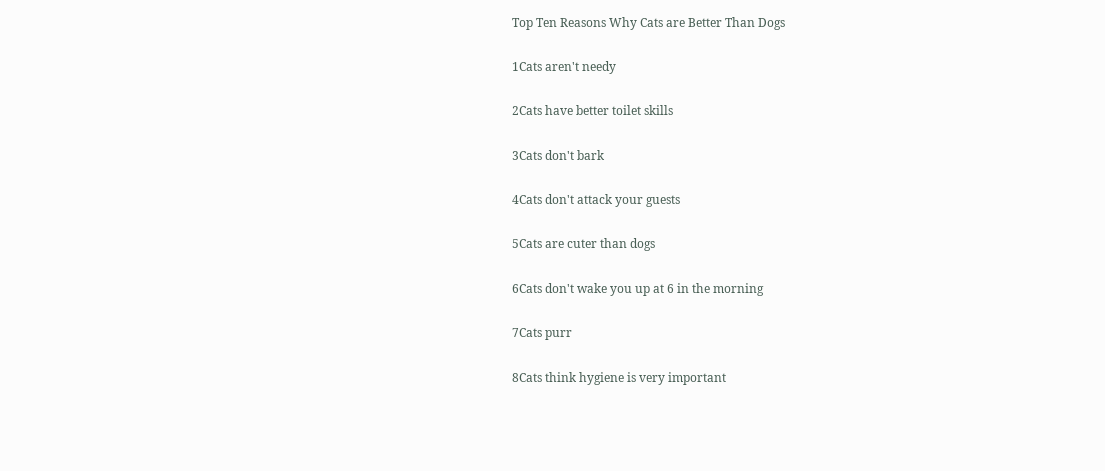Top Ten Reasons Why Cats are Better Than Dogs

1Cats aren't needy

2Cats have better toilet skills

3Cats don't bark

4Cats don't attack your guests

5Cats are cuter than dogs

6Cats don't wake you up at 6 in the morning

7Cats purr

8Cats think hygiene is very important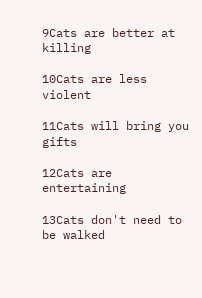9Cats are better at killing

10Cats are less violent

11Cats will bring you gifts

12Cats are entertaining

13Cats don't need to be walked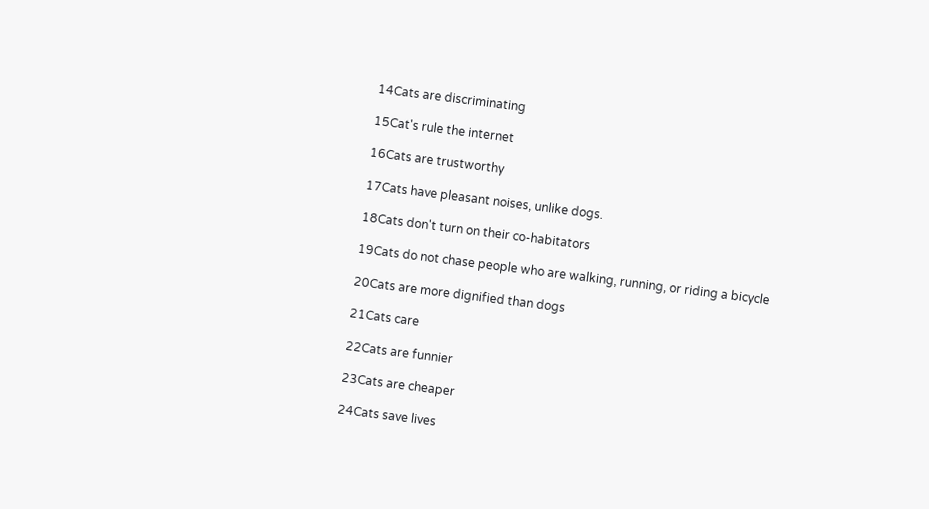14Cats are discriminating

15Cat's rule the internet

16Cats are trustworthy

17Cats have pleasant noises, unlike dogs.

18Cats don't turn on their co-habitators

19Cats do not chase people who are walking, running, or riding a bicycle

20Cats are more dignified than dogs

21Cats care

22Cats are funnier

23Cats are cheaper

24Cats save lives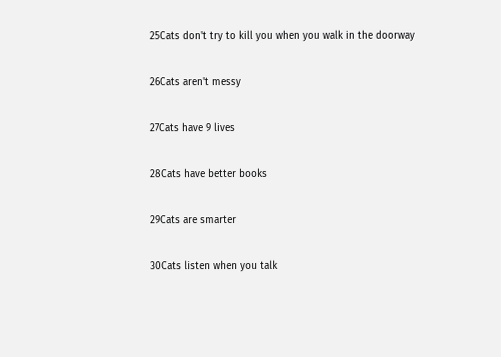25Cats don't try to kill you when you walk in the doorway

26Cats aren't messy

27Cats have 9 lives

28Cats have better books

29Cats are smarter

30Cats listen when you talk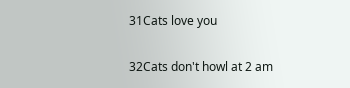31Cats love you

32Cats don't howl at 2 am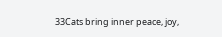33Cats bring inner peace, joy,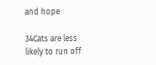and hope

34Cats are less likely to run off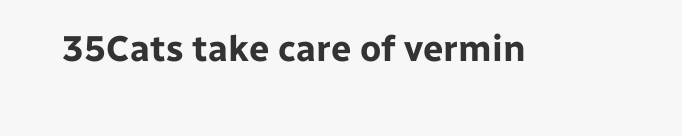35Cats take care of vermin